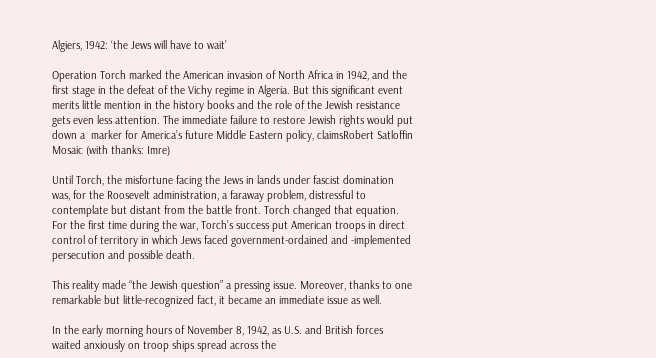Algiers, 1942: ‘the Jews will have to wait’

Operation Torch marked the American invasion of North Africa in 1942, and the first stage in the defeat of the Vichy regime in Algeria. But this significant event merits little mention in the history books and the role of the Jewish resistance gets even less attention. The immediate failure to restore Jewish rights would put down a  marker for America’s future Middle Eastern policy, claimsRobert Satloffin Mosaic (with thanks: Imre)

Until Torch, the misfortune facing the Jews in lands under fascist domination was, for the Roosevelt administration, a faraway problem, distressful to contemplate but distant from the battle front. Torch changed that equation. For the first time during the war, Torch’s success put American troops in direct control of territory in which Jews faced government-ordained and -implemented persecution and possible death.

This reality made “the Jewish question” a pressing issue. Moreover, thanks to one remarkable but little-recognized fact, it became an immediate issue as well.

In the early morning hours of November 8, 1942, as U.S. and British forces waited anxiously on troop ships spread across the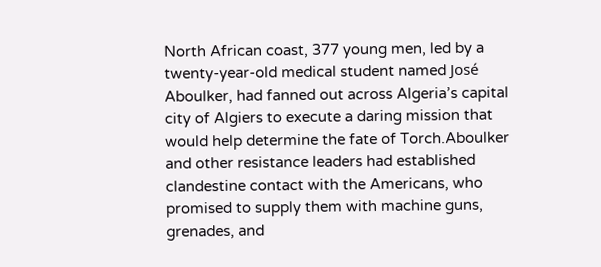North African coast, 377 young men, led by a twenty-year-old medical student named José Aboulker, had fanned out across Algeria’s capital city of Algiers to execute a daring mission that would help determine the fate of Torch.Aboulker and other resistance leaders had established clandestine contact with the Americans, who promised to supply them with machine guns, grenades, and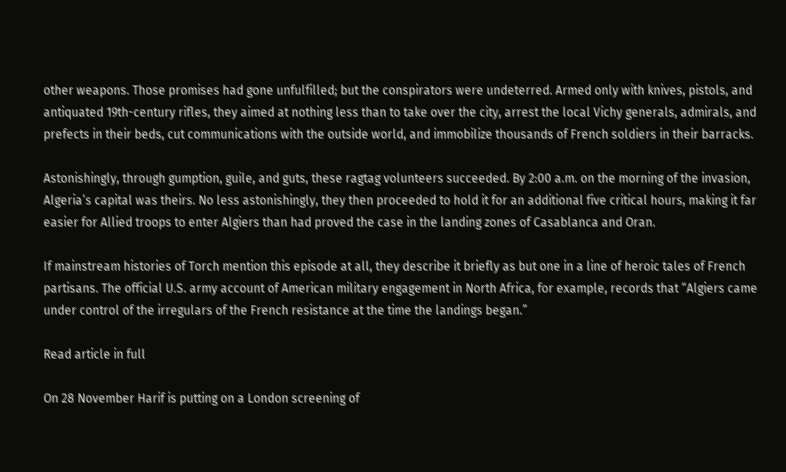other weapons. Those promises had gone unfulfilled; but the conspirators were undeterred. Armed only with knives, pistols, and antiquated 19th-century rifles, they aimed at nothing less than to take over the city, arrest the local Vichy generals, admirals, and prefects in their beds, cut communications with the outside world, and immobilize thousands of French soldiers in their barracks.

Astonishingly, through gumption, guile, and guts, these ragtag volunteers succeeded. By 2:00 a.m. on the morning of the invasion, Algeria’s capital was theirs. No less astonishingly, they then proceeded to hold it for an additional five critical hours, making it far easier for Allied troops to enter Algiers than had proved the case in the landing zones of Casablanca and Oran.

If mainstream histories of Torch mention this episode at all, they describe it briefly as but one in a line of heroic tales of French partisans. The official U.S. army account of American military engagement in North Africa, for example, records that “Algiers came under control of the irregulars of the French resistance at the time the landings began.”

Read article in full

On 28 November Harif is putting on a London screening of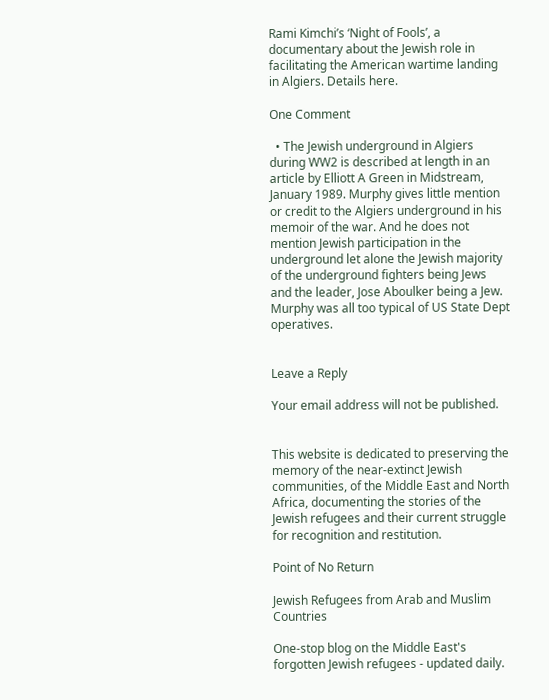Rami Kimchi’s ‘Night of Fools’, a documentary about the Jewish role in facilitating the American wartime landing in Algiers. Details here.

One Comment

  • The Jewish underground in Algiers during WW2 is described at length in an article by Elliott A Green in Midstream, January 1989. Murphy gives little mention or credit to the Algiers underground in his memoir of the war. And he does not mention Jewish participation in the underground let alone the Jewish majority of the underground fighters being Jews and the leader, Jose Aboulker being a Jew. Murphy was all too typical of US State Dept operatives.


Leave a Reply

Your email address will not be published.


This website is dedicated to preserving the memory of the near-extinct Jewish communities, of the Middle East and North Africa, documenting the stories of the Jewish refugees and their current struggle for recognition and restitution.

Point of No Return

Jewish Refugees from Arab and Muslim Countries

One-stop blog on the Middle East's
forgotten Jewish refugees - updated daily.